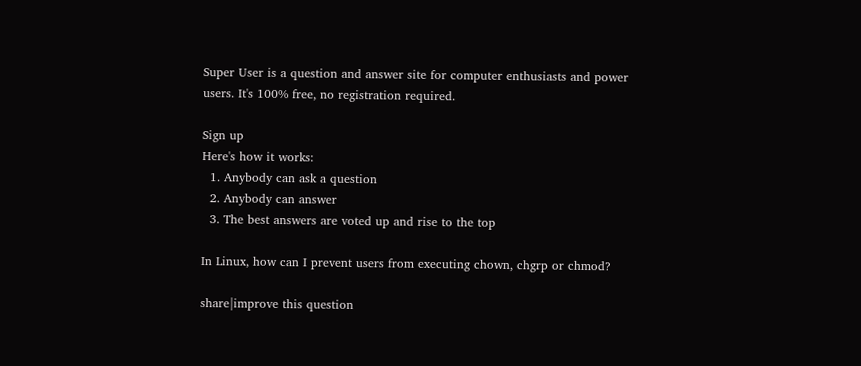Super User is a question and answer site for computer enthusiasts and power users. It's 100% free, no registration required.

Sign up
Here's how it works:
  1. Anybody can ask a question
  2. Anybody can answer
  3. The best answers are voted up and rise to the top

In Linux, how can I prevent users from executing chown, chgrp or chmod?

share|improve this question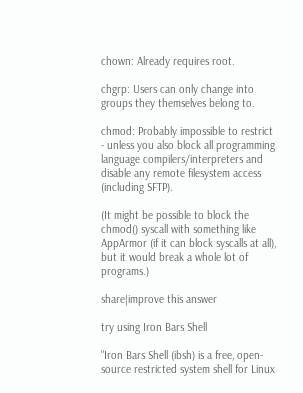chown: Already requires root.

chgrp: Users can only change into groups they themselves belong to.

chmod: Probably impossible to restrict - unless you also block all programming language compilers/interpreters and disable any remote filesystem access (including SFTP).

(It might be possible to block the chmod() syscall with something like AppArmor (if it can block syscalls at all), but it would break a whole lot of programs.)

share|improve this answer

try using Iron Bars Shell

"Iron Bars Shell (ibsh) is a free, open-source restricted system shell for Linux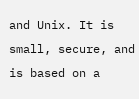and Unix. It is small, secure, and is based on a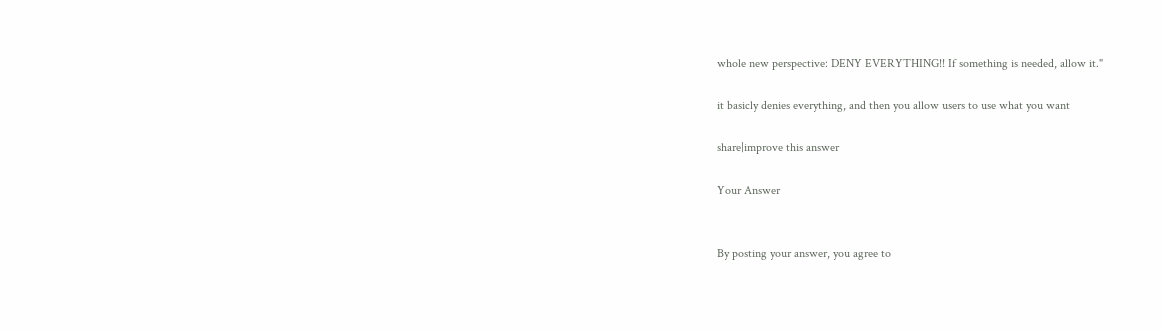whole new perspective: DENY EVERYTHING!! If something is needed, allow it."

it basicly denies everything, and then you allow users to use what you want

share|improve this answer

Your Answer


By posting your answer, you agree to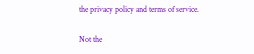the privacy policy and terms of service.

Not the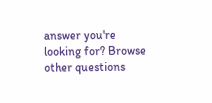answer you're looking for? Browse other questions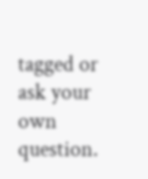tagged or ask your own question.